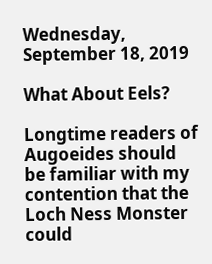Wednesday, September 18, 2019

What About Eels?

Longtime readers of Augoeides should be familiar with my contention that the Loch Ness Monster could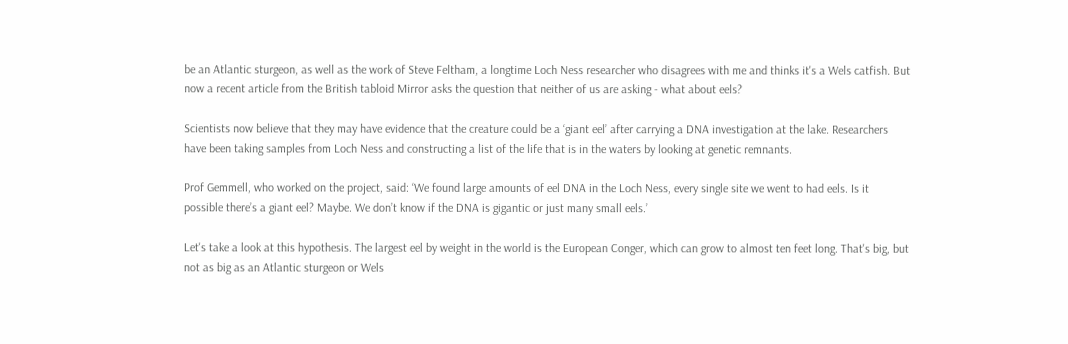be an Atlantic sturgeon, as well as the work of Steve Feltham, a longtime Loch Ness researcher who disagrees with me and thinks it's a Wels catfish. But now a recent article from the British tabloid Mirror asks the question that neither of us are asking - what about eels?

Scientists now believe that they may have evidence that the creature could be a ‘giant eel’ after carrying a DNA investigation at the lake. Researchers have been taking samples from Loch Ness and constructing a list of the life that is in the waters by looking at genetic remnants.

Prof Gemmell, who worked on the project, said: ‘We found large amounts of eel DNA in the Loch Ness, every single site we went to had eels. Is it possible there’s a giant eel? Maybe. We don’t know if the DNA is gigantic or just many small eels.’

Let's take a look at this hypothesis. The largest eel by weight in the world is the European Conger, which can grow to almost ten feet long. That's big, but not as big as an Atlantic sturgeon or Wels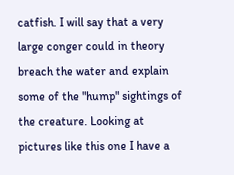catfish. I will say that a very large conger could in theory breach the water and explain some of the "hump" sightings of the creature. Looking at pictures like this one I have a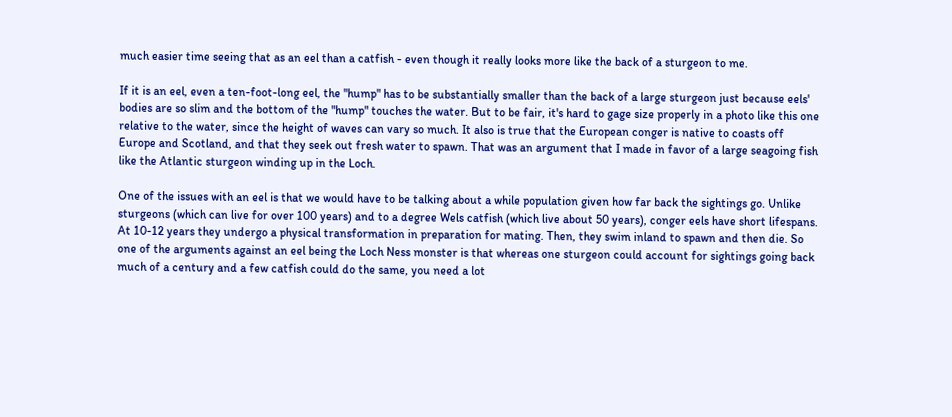much easier time seeing that as an eel than a catfish - even though it really looks more like the back of a sturgeon to me.

If it is an eel, even a ten-foot-long eel, the "hump" has to be substantially smaller than the back of a large sturgeon just because eels' bodies are so slim and the bottom of the "hump" touches the water. But to be fair, it's hard to gage size properly in a photo like this one relative to the water, since the height of waves can vary so much. It also is true that the European conger is native to coasts off Europe and Scotland, and that they seek out fresh water to spawn. That was an argument that I made in favor of a large seagoing fish like the Atlantic sturgeon winding up in the Loch.

One of the issues with an eel is that we would have to be talking about a while population given how far back the sightings go. Unlike sturgeons (which can live for over 100 years) and to a degree Wels catfish (which live about 50 years), conger eels have short lifespans. At 10-12 years they undergo a physical transformation in preparation for mating. Then, they swim inland to spawn and then die. So one of the arguments against an eel being the Loch Ness monster is that whereas one sturgeon could account for sightings going back much of a century and a few catfish could do the same, you need a lot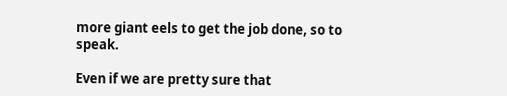more giant eels to get the job done, so to speak.

Even if we are pretty sure that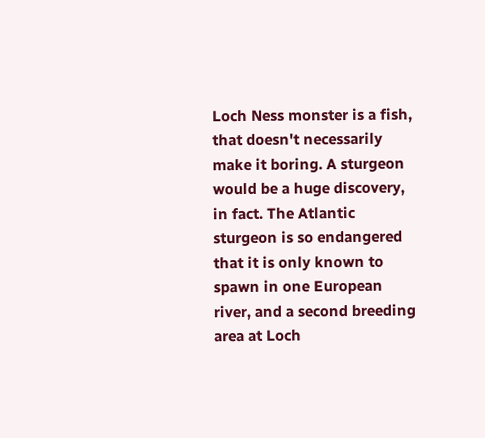Loch Ness monster is a fish, that doesn't necessarily make it boring. A sturgeon would be a huge discovery, in fact. The Atlantic sturgeon is so endangered that it is only known to spawn in one European river, and a second breeding area at Loch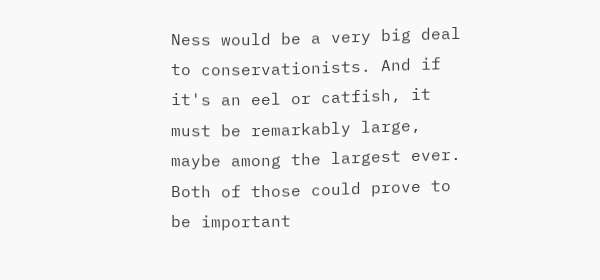Ness would be a very big deal to conservationists. And if it's an eel or catfish, it must be remarkably large, maybe among the largest ever. Both of those could prove to be important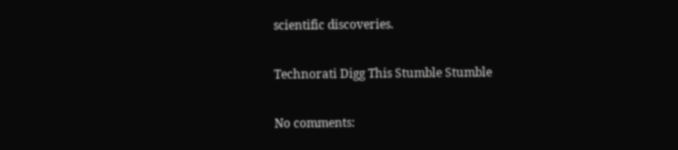scientific discoveries.

Technorati Digg This Stumble Stumble

No comments: